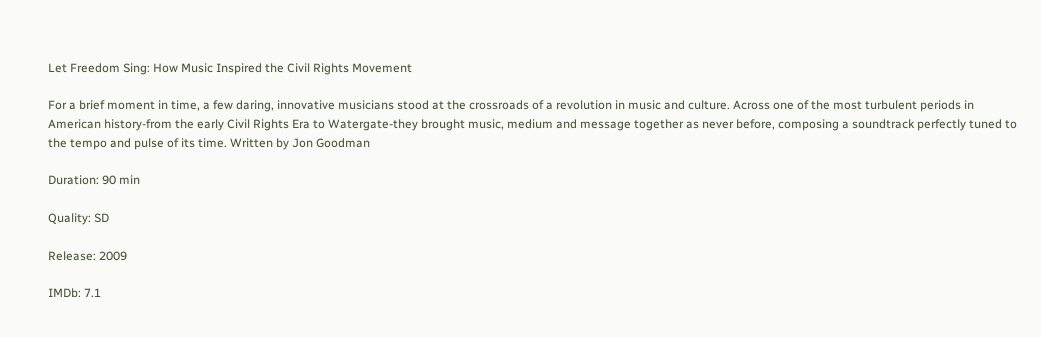Let Freedom Sing: How Music Inspired the Civil Rights Movement

For a brief moment in time, a few daring, innovative musicians stood at the crossroads of a revolution in music and culture. Across one of the most turbulent periods in American history-from the early Civil Rights Era to Watergate-they brought music, medium and message together as never before, composing a soundtrack perfectly tuned to the tempo and pulse of its time. Written by Jon Goodman

Duration: 90 min

Quality: SD

Release: 2009

IMDb: 7.1